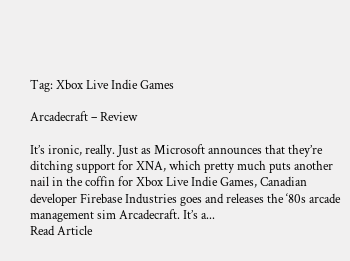Tag: Xbox Live Indie Games

Arcadecraft – Review

It’s ironic, really. Just as Microsoft announces that they’re ditching support for XNA, which pretty much puts another nail in the coffin for Xbox Live Indie Games, Canadian developer Firebase Industries goes and releases the ‘80s arcade management sim Arcadecraft. It’s a...
Read Article